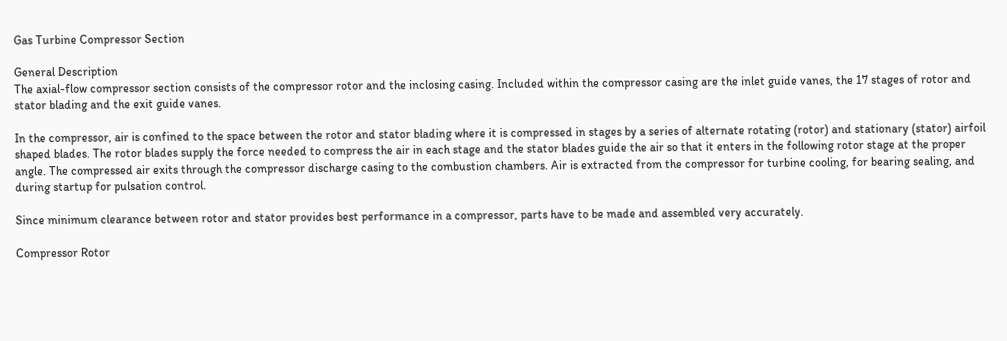Gas Turbine Compressor Section

General Description
The axial-flow compressor section consists of the compressor rotor and the inclosing casing. Included within the compressor casing are the inlet guide vanes, the 17 stages of rotor and stator blading and the exit guide vanes.

In the compressor, air is confined to the space between the rotor and stator blading where it is compressed in stages by a series of alternate rotating (rotor) and stationary (stator) airfoil shaped blades. The rotor blades supply the force needed to compress the air in each stage and the stator blades guide the air so that it enters in the following rotor stage at the proper angle. The compressed air exits through the compressor discharge casing to the combustion chambers. Air is extracted from the compressor for turbine cooling, for bearing sealing, and during startup for pulsation control.

Since minimum clearance between rotor and stator provides best performance in a compressor, parts have to be made and assembled very accurately.

Compressor Rotor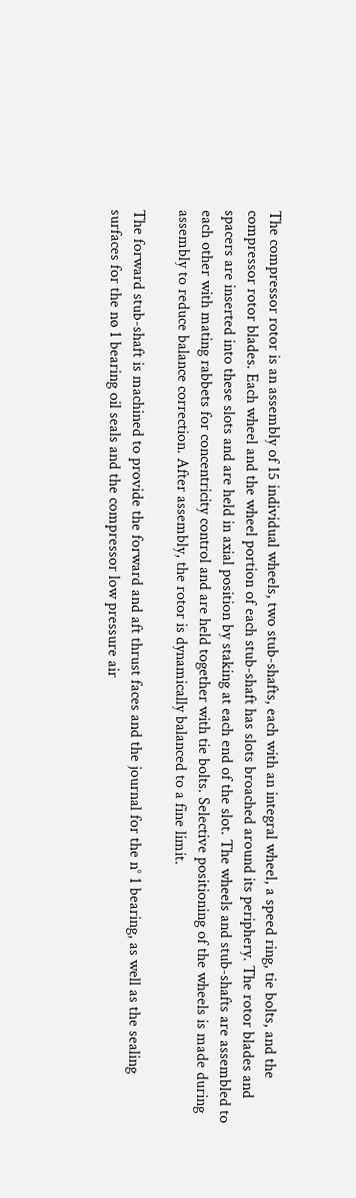The compressor rotor is an assembly of 15 individual wheels, two stub-shafts, each with an integral wheel, a speed ring, tie bolts, and the compressor rotor blades. Each wheel and the wheel portion of each stub-shaft has slots broached around its periphery. The rotor blades and spacers are inserted into these slots and are held in axial position by staking at each end of the slot. The wheels and stub-shafts are assembled to each other with mating rabbets for concentricity control and are held together with tie bolts. Selective positioning of the wheels is made during assembly to reduce balance correction. After assembly, the rotor is dynamically balanced to a fine limit.

The forward stub-shaft is machined to provide the forward and aft thrust faces and the journal for the n° 1 bearing, as well as the sealing surfaces for the nø 1 bearing oil seals and the compressor low pressure air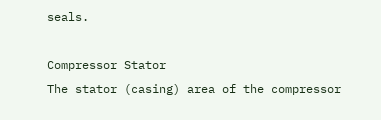seals.

Compressor Stator
The stator (casing) area of the compressor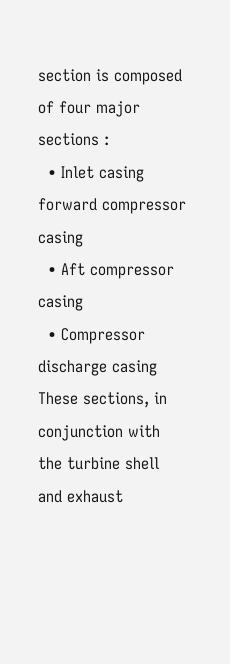section is composed of four major sections :
  • Inlet casing forward compressor casing
  • Aft compressor casing
  • Compressor discharge casing
These sections, in conjunction with the turbine shell and exhaust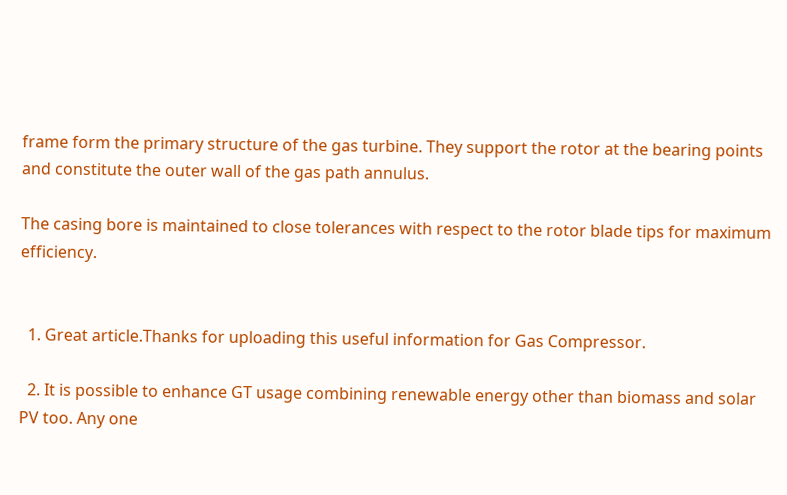frame form the primary structure of the gas turbine. They support the rotor at the bearing points and constitute the outer wall of the gas path annulus.

The casing bore is maintained to close tolerances with respect to the rotor blade tips for maximum efficiency.


  1. Great article.Thanks for uploading this useful information for Gas Compressor.

  2. It is possible to enhance GT usage combining renewable energy other than biomass and solar PV too. Any one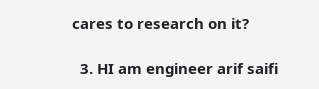cares to research on it?

  3. HI am engineer arif saifi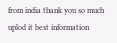from india thank you so much uplod it best information